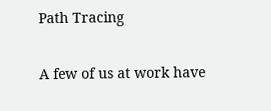Path Tracing

A few of us at work have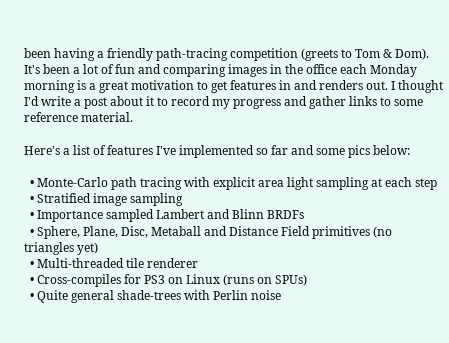been having a friendly path-tracing competition (greets to Tom & Dom). It's been a lot of fun and comparing images in the office each Monday morning is a great motivation to get features in and renders out. I thought I'd write a post about it to record my progress and gather links to some reference material.

Here's a list of features I've implemented so far and some pics below:

  • Monte-Carlo path tracing with explicit area light sampling at each step
  • Stratified image sampling
  • Importance sampled Lambert and Blinn BRDFs
  • Sphere, Plane, Disc, Metaball and Distance Field primitives (no triangles yet)
  • Multi-threaded tile renderer
  • Cross-compiles for PS3 on Linux (runs on SPUs)
  • Quite general shade-trees with Perlin noise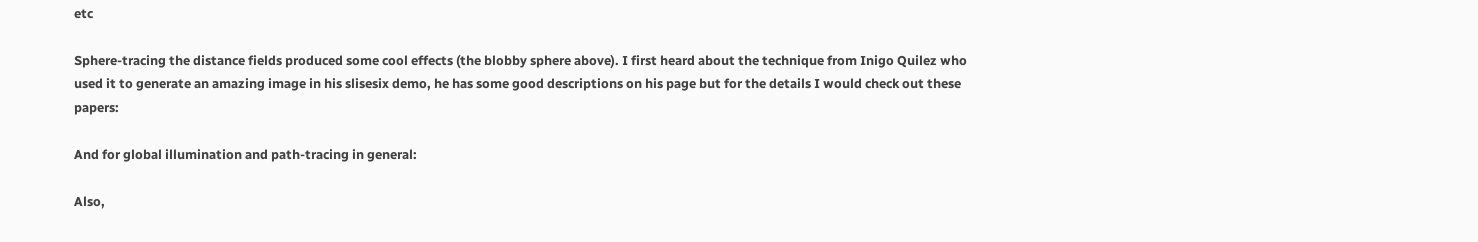etc

Sphere-tracing the distance fields produced some cool effects (the blobby sphere above). I first heard about the technique from Inigo Quilez who used it to generate an amazing image in his slisesix demo, he has some good descriptions on his page but for the details I would check out these papers:

And for global illumination and path-tracing in general:

Also,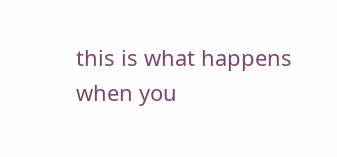this is what happens when you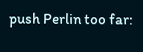push Perlin too far: